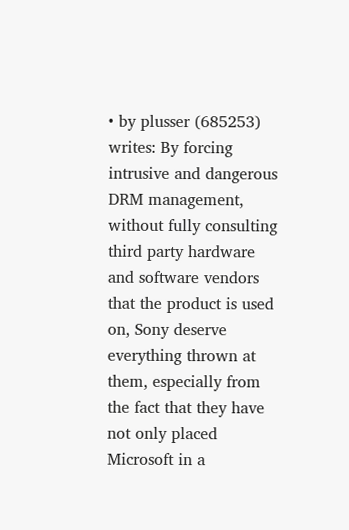• by plusser (685253) writes: By forcing intrusive and dangerous DRM management, without fully consulting third party hardware and software vendors that the product is used on, Sony deserve everything thrown at them, especially from the fact that they have not only placed Microsoft in a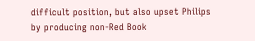difficult position, but also upset Philips by producing non-Red Book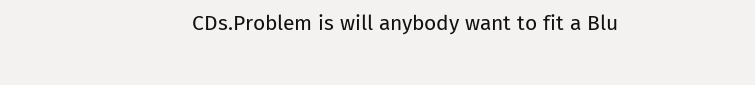CDs.Problem is will anybody want to fit a Blu